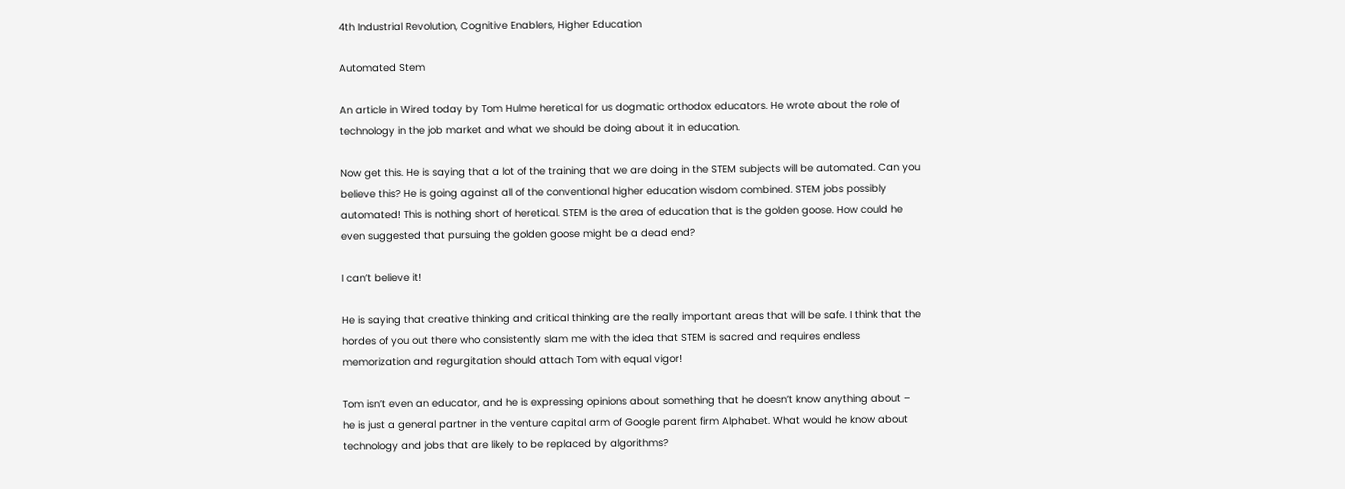4th Industrial Revolution, Cognitive Enablers, Higher Education

Automated Stem

An article in Wired today by Tom Hulme heretical for us dogmatic orthodox educators. He wrote about the role of technology in the job market and what we should be doing about it in education.

Now get this. He is saying that a lot of the training that we are doing in the STEM subjects will be automated. Can you believe this? He is going against all of the conventional higher education wisdom combined. STEM jobs possibly automated! This is nothing short of heretical. STEM is the area of education that is the golden goose. How could he even suggested that pursuing the golden goose might be a dead end?

I can’t believe it!

He is saying that creative thinking and critical thinking are the really important areas that will be safe. I think that the hordes of you out there who consistently slam me with the idea that STEM is sacred and requires endless memorization and regurgitation should attach Tom with equal vigor!

Tom isn’t even an educator, and he is expressing opinions about something that he doesn’t know anything about – he is just a general partner in the venture capital arm of Google parent firm Alphabet. What would he know about technology and jobs that are likely to be replaced by algorithms?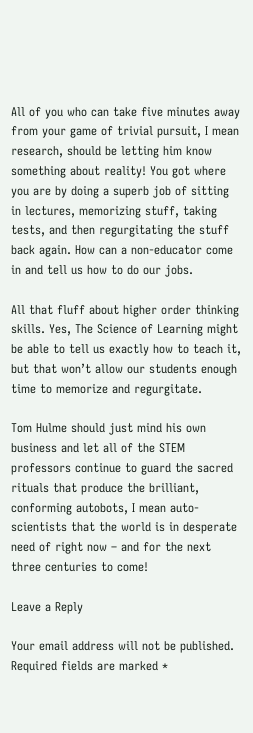All of you who can take five minutes away from your game of trivial pursuit, I mean research, should be letting him know something about reality! You got where you are by doing a superb job of sitting in lectures, memorizing stuff, taking tests, and then regurgitating the stuff back again. How can a non-educator come in and tell us how to do our jobs.

All that fluff about higher order thinking skills. Yes, The Science of Learning might be able to tell us exactly how to teach it, but that won’t allow our students enough time to memorize and regurgitate.

Tom Hulme should just mind his own business and let all of the STEM professors continue to guard the sacred rituals that produce the brilliant, conforming autobots, I mean auto-scientists that the world is in desperate need of right now – and for the next three centuries to come!

Leave a Reply

Your email address will not be published. Required fields are marked *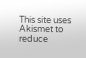This site uses Akismet to reduce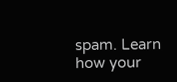spam. Learn how your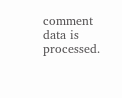comment data is processed.